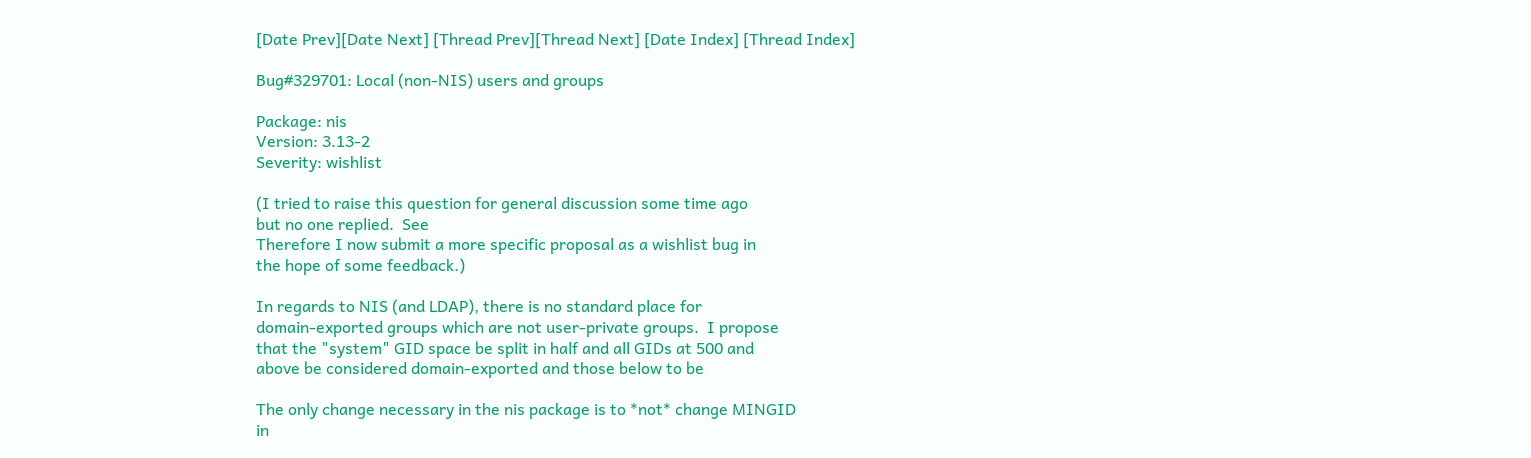[Date Prev][Date Next] [Thread Prev][Thread Next] [Date Index] [Thread Index]

Bug#329701: Local (non-NIS) users and groups

Package: nis
Version: 3.13-2
Severity: wishlist

(I tried to raise this question for general discussion some time ago
but no one replied.  See
Therefore I now submit a more specific proposal as a wishlist bug in
the hope of some feedback.)

In regards to NIS (and LDAP), there is no standard place for
domain-exported groups which are not user-private groups.  I propose
that the "system" GID space be split in half and all GIDs at 500 and
above be considered domain-exported and those below to be

The only change necessary in the nis package is to *not* change MINGID
in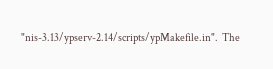"nis-3.13/ypserv-2.14/scripts/ypMakefile.in".  The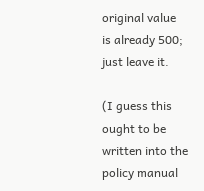original value
is already 500; just leave it.

(I guess this ought to be written into the policy manual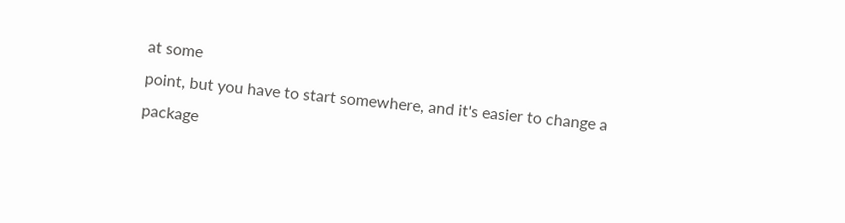at some
point, but you have to start somewhere, and it's easier to change a
package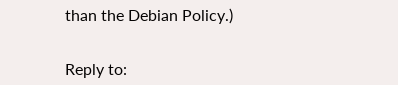than the Debian Policy.)


Reply to: